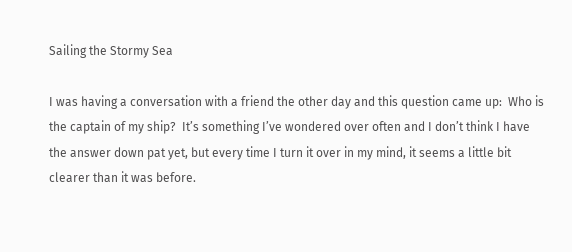Sailing the Stormy Sea

I was having a conversation with a friend the other day and this question came up:  Who is the captain of my ship?  It’s something I’ve wondered over often and I don’t think I have the answer down pat yet, but every time I turn it over in my mind, it seems a little bit clearer than it was before.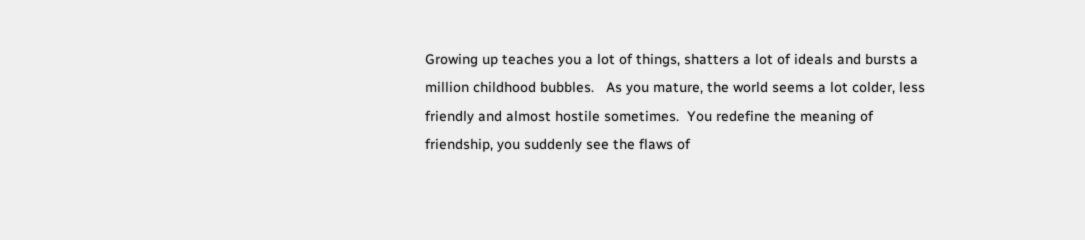Growing up teaches you a lot of things, shatters a lot of ideals and bursts a million childhood bubbles.   As you mature, the world seems a lot colder, less friendly and almost hostile sometimes.  You redefine the meaning of friendship, you suddenly see the flaws of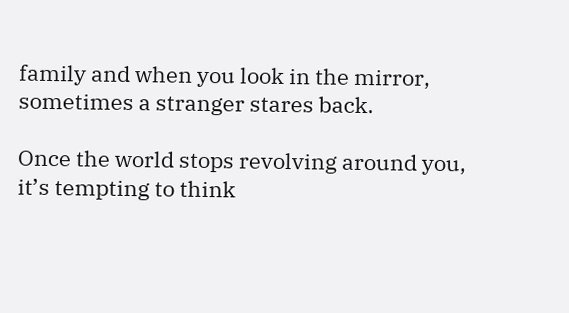family and when you look in the mirror, sometimes a stranger stares back.

Once the world stops revolving around you, it’s tempting to think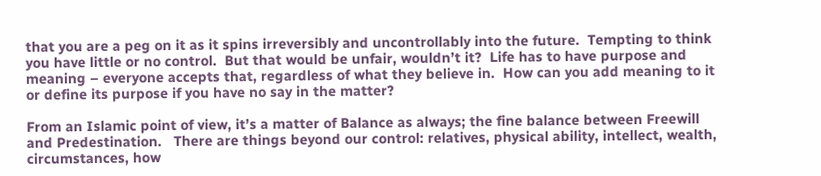that you are a peg on it as it spins irreversibly and uncontrollably into the future.  Tempting to think you have little or no control.  But that would be unfair, wouldn’t it?  Life has to have purpose and meaning – everyone accepts that, regardless of what they believe in.  How can you add meaning to it or define its purpose if you have no say in the matter?

From an Islamic point of view, it’s a matter of Balance as always; the fine balance between Freewill and Predestination.   There are things beyond our control: relatives, physical ability, intellect, wealth, circumstances, how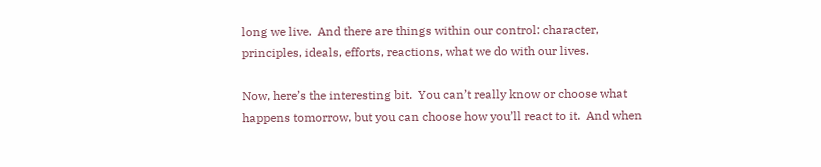long we live.  And there are things within our control: character, principles, ideals, efforts, reactions, what we do with our lives.

Now, here’s the interesting bit.  You can’t really know or choose what happens tomorrow, but you can choose how you’ll react to it.  And when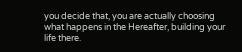you decide that, you are actually choosing what happens in the Hereafter, building your life there.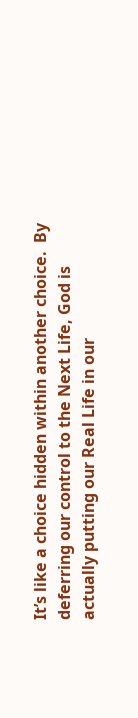It’s like a choice hidden within another choice.  By deferring our control to the Next Life, God is actually putting our Real Life in our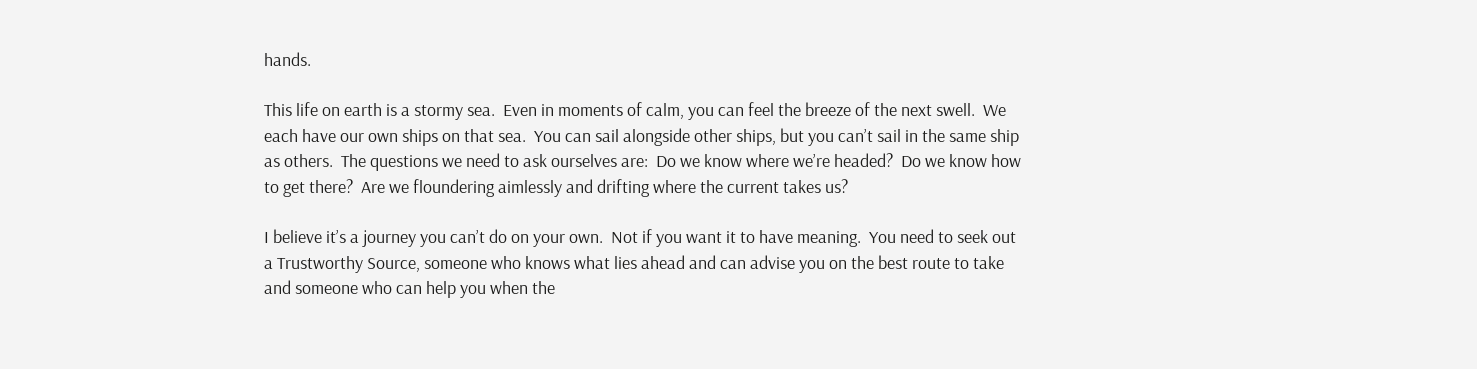hands.

This life on earth is a stormy sea.  Even in moments of calm, you can feel the breeze of the next swell.  We each have our own ships on that sea.  You can sail alongside other ships, but you can’t sail in the same ship as others.  The questions we need to ask ourselves are:  Do we know where we’re headed?  Do we know how to get there?  Are we floundering aimlessly and drifting where the current takes us?

I believe it’s a journey you can’t do on your own.  Not if you want it to have meaning.  You need to seek out a Trustworthy Source, someone who knows what lies ahead and can advise you on the best route to take and someone who can help you when the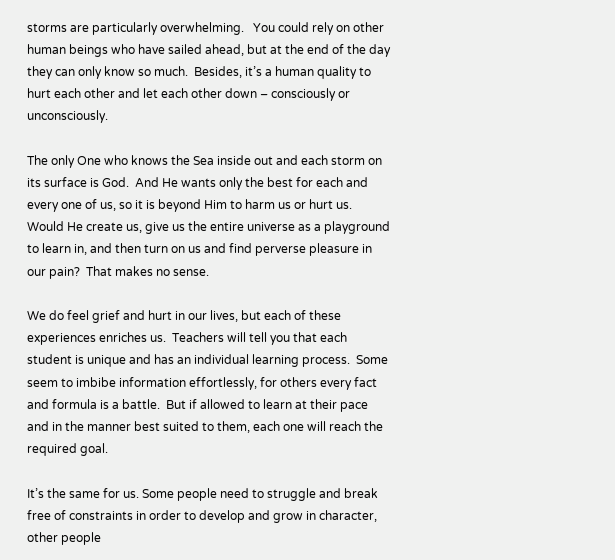storms are particularly overwhelming.   You could rely on other human beings who have sailed ahead, but at the end of the day they can only know so much.  Besides, it’s a human quality to hurt each other and let each other down – consciously or unconsciously.

The only One who knows the Sea inside out and each storm on its surface is God.  And He wants only the best for each and every one of us, so it is beyond Him to harm us or hurt us.  Would He create us, give us the entire universe as a playground to learn in, and then turn on us and find perverse pleasure in our pain?  That makes no sense.

We do feel grief and hurt in our lives, but each of these experiences enriches us.  Teachers will tell you that each student is unique and has an individual learning process.  Some seem to imbibe information effortlessly, for others every fact and formula is a battle.  But if allowed to learn at their pace and in the manner best suited to them, each one will reach the required goal.

It’s the same for us. Some people need to struggle and break free of constraints in order to develop and grow in character, other people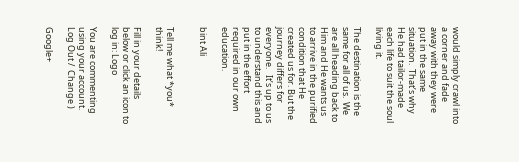would simply crawl into a corner and fade away with they were put in the same situation.  That’s why He had tailor-made each life to suit the soul living it.

The destination is the same for all of us.  We are all heading back to Him and He wants us to arrive in the purified condition that He created us for. But the journey differs for everyone.   It’s up to us to understand this and put in the effort required in our own education.

bint Ali


Tell me what *you* think!

Fill in your details below or click an icon to log in: Logo

You are commenting using your account. Log Out /  Change )

Google+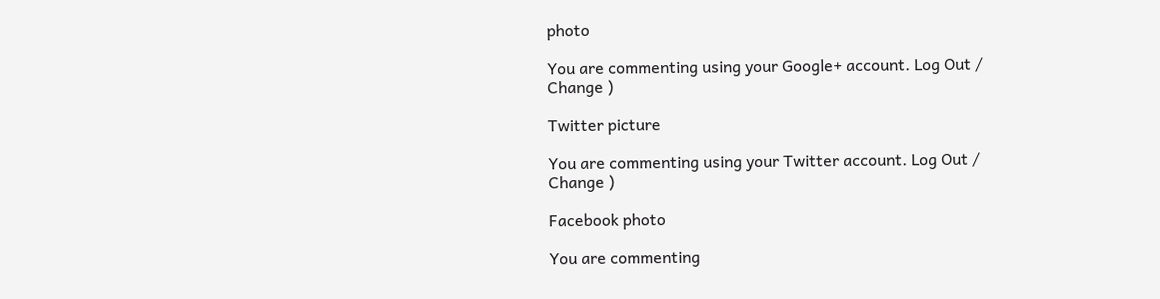photo

You are commenting using your Google+ account. Log Out /  Change )

Twitter picture

You are commenting using your Twitter account. Log Out /  Change )

Facebook photo

You are commenting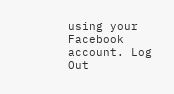using your Facebook account. Log Out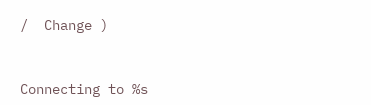/  Change )


Connecting to %s